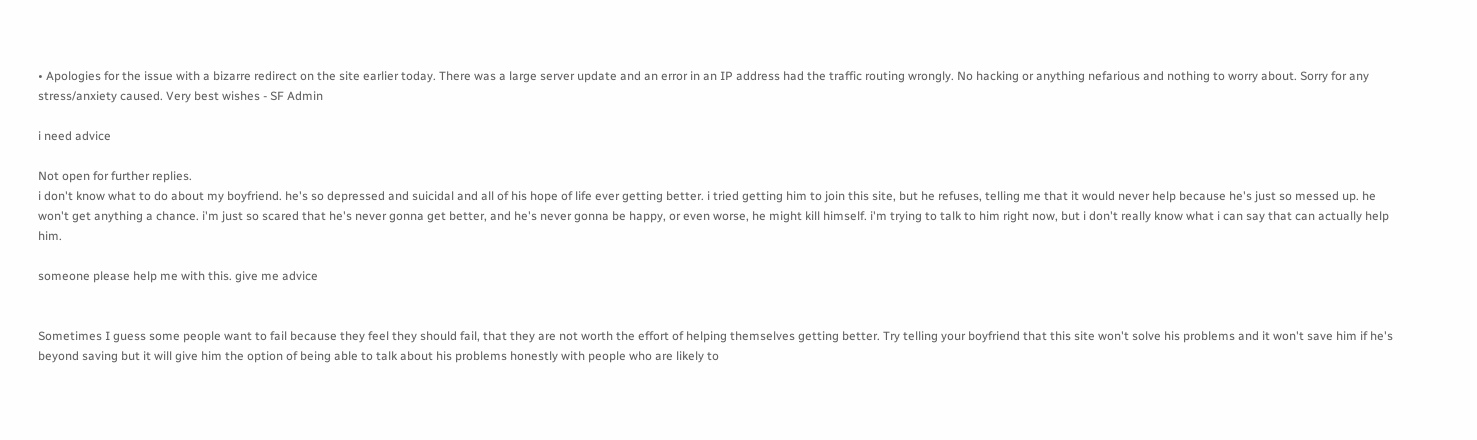• Apologies for the issue with a bizarre redirect on the site earlier today. There was a large server update and an error in an IP address had the traffic routing wrongly. No hacking or anything nefarious and nothing to worry about. Sorry for any stress/anxiety caused. Very best wishes - SF Admin

i need advice

Not open for further replies.
i don't know what to do about my boyfriend. he's so depressed and suicidal and all of his hope of life ever getting better. i tried getting him to join this site, but he refuses, telling me that it would never help because he's just so messed up. he won't get anything a chance. i'm just so scared that he's never gonna get better, and he's never gonna be happy, or even worse, he might kill himself. i'm trying to talk to him right now, but i don't really know what i can say that can actually help him.

someone please help me with this. give me advice


Sometimes I guess some people want to fail because they feel they should fail, that they are not worth the effort of helping themselves getting better. Try telling your boyfriend that this site won't solve his problems and it won't save him if he's beyond saving but it will give him the option of being able to talk about his problems honestly with people who are likely to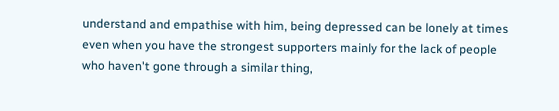understand and empathise with him, being depressed can be lonely at times even when you have the strongest supporters mainly for the lack of people who haven't gone through a similar thing,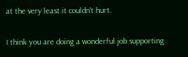at the very least it couldn't hurt.

I think you are doing a wonderful job supporting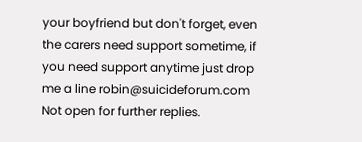your boyfriend but don't forget, even the carers need support sometime, if you need support anytime just drop me a line robin@suicideforum.com
Not open for further replies.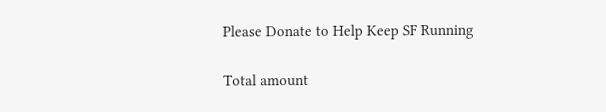Please Donate to Help Keep SF Running

Total amount